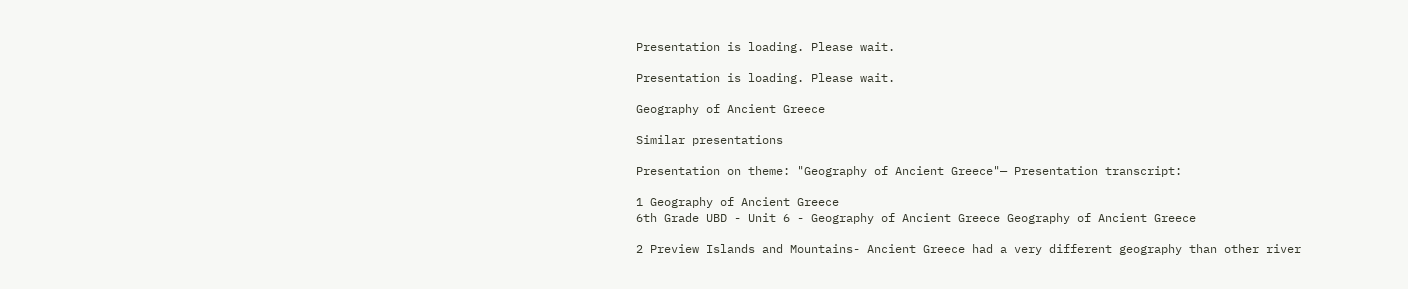Presentation is loading. Please wait.

Presentation is loading. Please wait.

Geography of Ancient Greece

Similar presentations

Presentation on theme: "Geography of Ancient Greece"— Presentation transcript:

1 Geography of Ancient Greece
6th Grade UBD - Unit 6 - Geography of Ancient Greece Geography of Ancient Greece

2 Preview Islands and Mountains- Ancient Greece had a very different geography than other river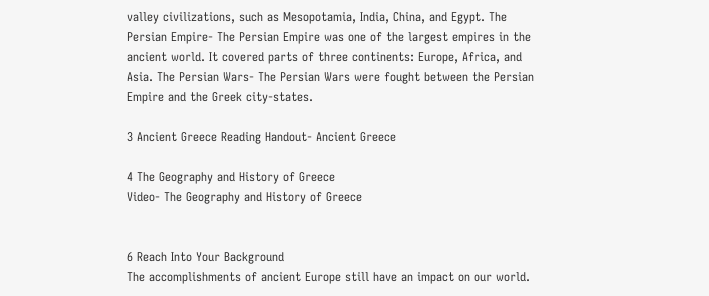valley civilizations, such as Mesopotamia, India, China, and Egypt. The Persian Empire- The Persian Empire was one of the largest empires in the ancient world. It covered parts of three continents: Europe, Africa, and Asia. The Persian Wars- The Persian Wars were fought between the Persian Empire and the Greek city-states.

3 Ancient Greece Reading Handout- Ancient Greece

4 The Geography and History of Greece
Video- The Geography and History of Greece


6 Reach Into Your Background
The accomplishments of ancient Europe still have an impact on our world.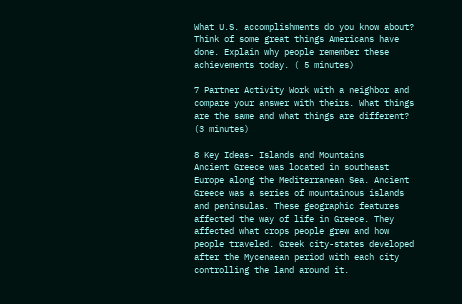What U.S. accomplishments do you know about? Think of some great things Americans have done. Explain why people remember these achievements today. ( 5 minutes)

7 Partner Activity Work with a neighbor and compare your answer with theirs. What things are the same and what things are different? (3 minutes)

8 Key Ideas- Islands and Mountains
Ancient Greece was located in southeast Europe along the Mediterranean Sea. Ancient Greece was a series of mountainous islands and peninsulas. These geographic features affected the way of life in Greece. They affected what crops people grew and how people traveled. Greek city-states developed after the Mycenaean period with each city controlling the land around it.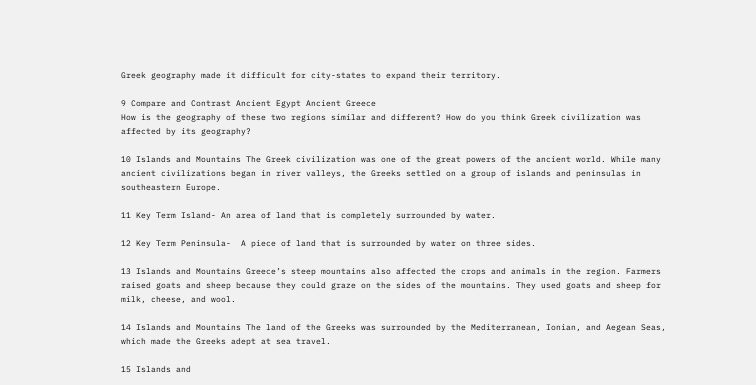Greek geography made it difficult for city-states to expand their territory.

9 Compare and Contrast Ancient Egypt Ancient Greece
How is the geography of these two regions similar and different? How do you think Greek civilization was affected by its geography?

10 Islands and Mountains The Greek civilization was one of the great powers of the ancient world. While many ancient civilizations began in river valleys, the Greeks settled on a group of islands and peninsulas in southeastern Europe.

11 Key Term Island- An area of land that is completely surrounded by water.

12 Key Term Peninsula-  A piece of land that is surrounded by water on three sides.

13 Islands and Mountains Greece’s steep mountains also affected the crops and animals in the region. Farmers raised goats and sheep because they could graze on the sides of the mountains. They used goats and sheep for milk, cheese, and wool.

14 Islands and Mountains The land of the Greeks was surrounded by the Mediterranean, Ionian, and Aegean Seas, which made the Greeks adept at sea travel.

15 Islands and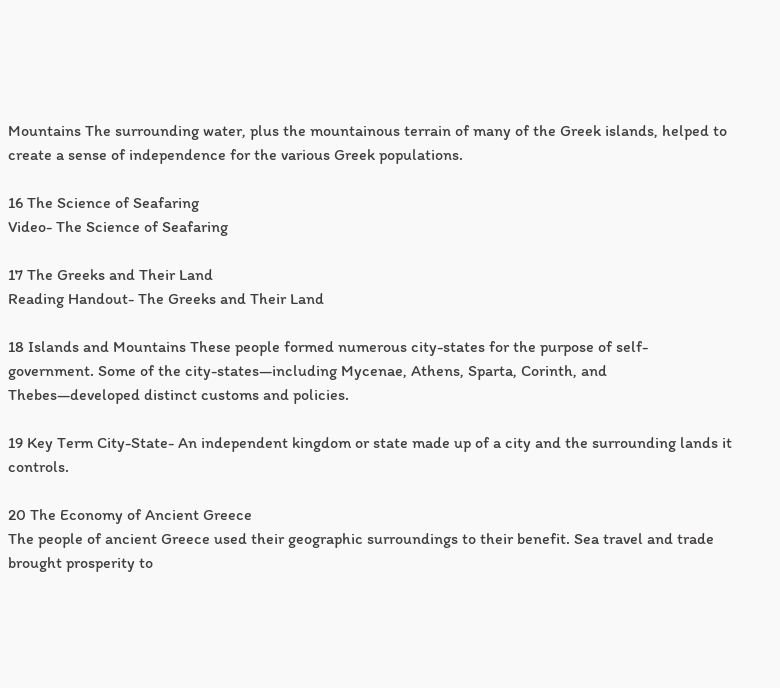Mountains The surrounding water, plus the mountainous terrain of many of the Greek islands, helped to create a sense of independence for the various Greek populations.

16 The Science of Seafaring
Video- The Science of Seafaring

17 The Greeks and Their Land
Reading Handout- The Greeks and Their Land

18 Islands and Mountains These people formed numerous city-states for the purpose of self-government. Some of the city-states—including Mycenae, Athens, Sparta, Corinth, and Thebes—developed distinct customs and policies.

19 Key Term City-State- An independent kingdom or state made up of a city and the surrounding lands it controls.

20 The Economy of Ancient Greece
The people of ancient Greece used their geographic surroundings to their benefit. Sea travel and trade brought prosperity to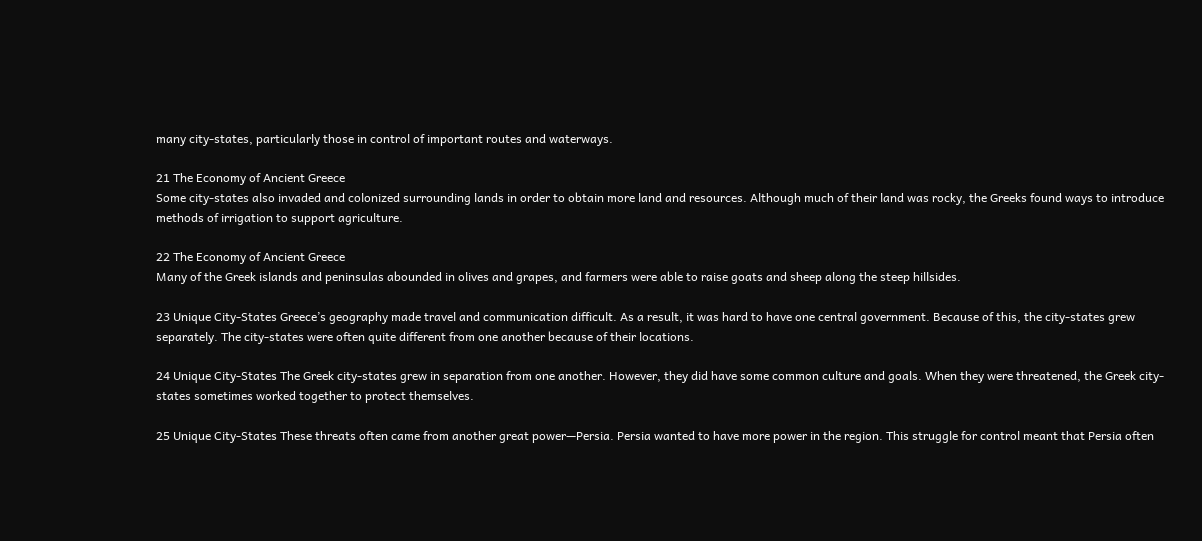many city-states, particularly those in control of important routes and waterways.

21 The Economy of Ancient Greece
Some city-states also invaded and colonized surrounding lands in order to obtain more land and resources. Although much of their land was rocky, the Greeks found ways to introduce methods of irrigation to support agriculture.

22 The Economy of Ancient Greece
Many of the Greek islands and peninsulas abounded in olives and grapes, and farmers were able to raise goats and sheep along the steep hillsides.

23 Unique City-States Greece’s geography made travel and communication difficult. As a result, it was hard to have one central government. Because of this, the city-states grew separately. The city-states were often quite different from one another because of their locations.

24 Unique City-States The Greek city-states grew in separation from one another. However, they did have some common culture and goals. When they were threatened, the Greek city-states sometimes worked together to protect themselves.

25 Unique City-States These threats often came from another great power—Persia. Persia wanted to have more power in the region. This struggle for control meant that Persia often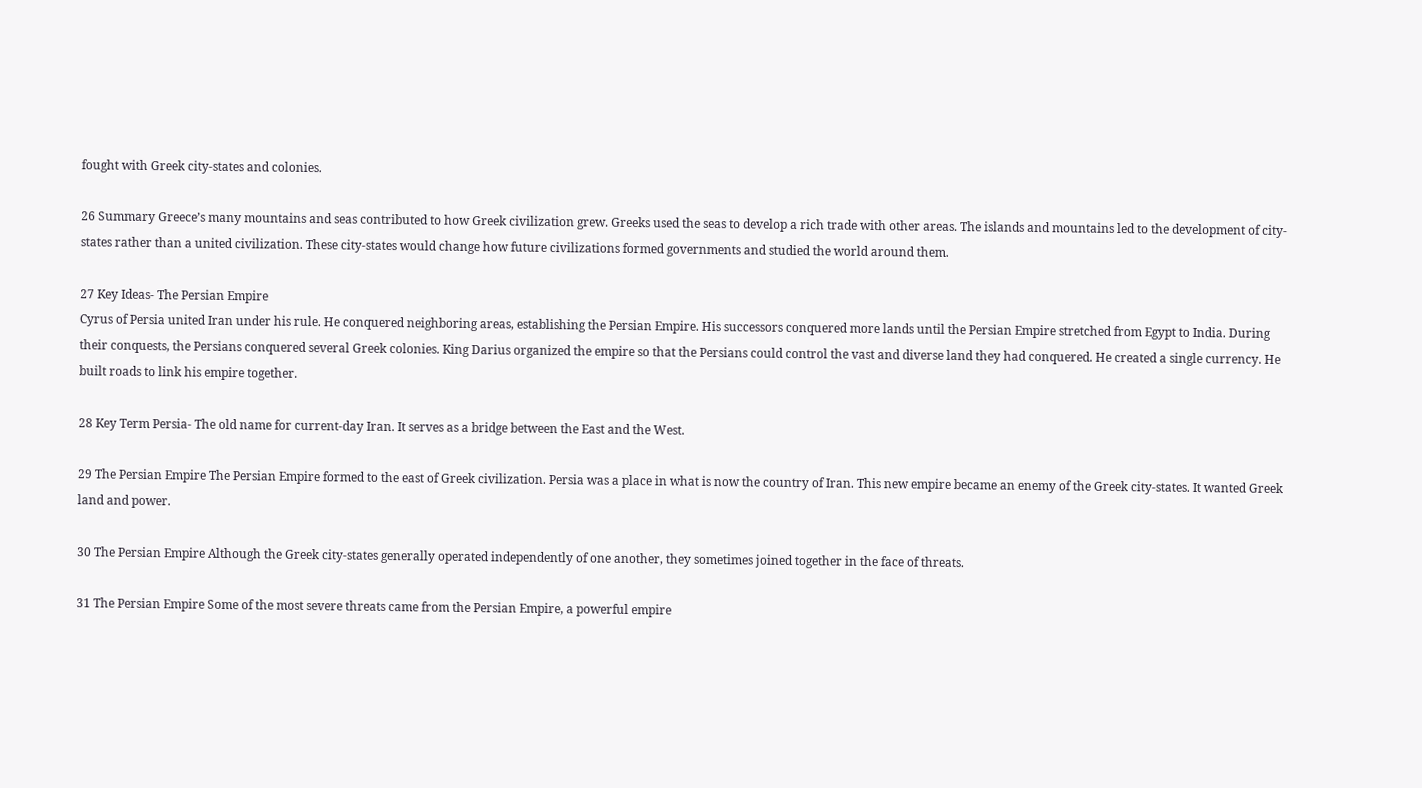fought with Greek city-states and colonies.

26 Summary Greece’s many mountains and seas contributed to how Greek civilization grew. Greeks used the seas to develop a rich trade with other areas. The islands and mountains led to the development of city-states rather than a united civilization. These city-states would change how future civilizations formed governments and studied the world around them.

27 Key Ideas- The Persian Empire
Cyrus of Persia united Iran under his rule. He conquered neighboring areas, establishing the Persian Empire. His successors conquered more lands until the Persian Empire stretched from Egypt to India. During their conquests, the Persians conquered several Greek colonies. King Darius organized the empire so that the Persians could control the vast and diverse land they had conquered. He created a single currency. He built roads to link his empire together.

28 Key Term Persia- The old name for current-day Iran. It serves as a bridge between the East and the West.

29 The Persian Empire The Persian Empire formed to the east of Greek civilization. Persia was a place in what is now the country of Iran. This new empire became an enemy of the Greek city-states. It wanted Greek land and power.

30 The Persian Empire Although the Greek city-states generally operated independently of one another, they sometimes joined together in the face of threats.

31 The Persian Empire Some of the most severe threats came from the Persian Empire, a powerful empire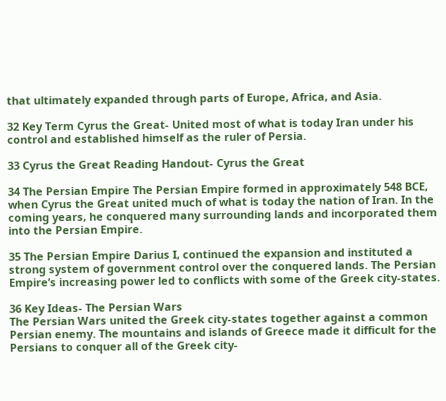that ultimately expanded through parts of Europe, Africa, and Asia.

32 Key Term Cyrus the Great- United most of what is today Iran under his control and established himself as the ruler of Persia.

33 Cyrus the Great Reading Handout- Cyrus the Great

34 The Persian Empire The Persian Empire formed in approximately 548 BCE, when Cyrus the Great united much of what is today the nation of Iran. In the coming years, he conquered many surrounding lands and incorporated them into the Persian Empire.

35 The Persian Empire Darius I, continued the expansion and instituted a strong system of government control over the conquered lands. The Persian Empire’s increasing power led to conflicts with some of the Greek city-states.

36 Key Ideas- The Persian Wars
The Persian Wars united the Greek city-states together against a common Persian enemy. The mountains and islands of Greece made it difficult for the Persians to conquer all of the Greek city-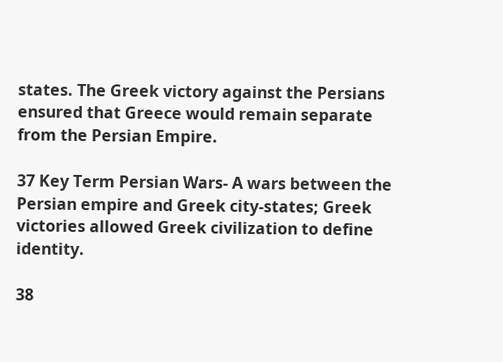states. The Greek victory against the Persians ensured that Greece would remain separate from the Persian Empire.

37 Key Term Persian Wars- A wars between the Persian empire and Greek city-states; Greek victories allowed Greek civilization to define identity.

38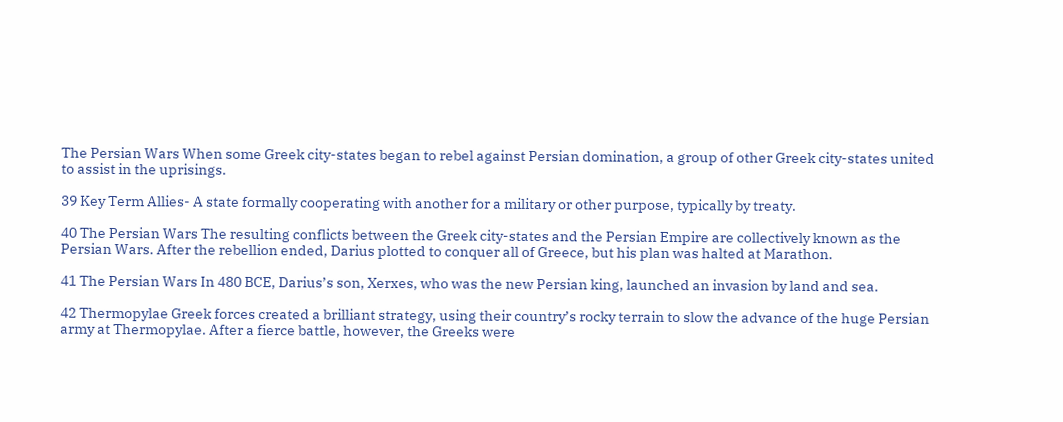The Persian Wars When some Greek city-states began to rebel against Persian domination, a group of other Greek city-states united to assist in the uprisings.

39 Key Term Allies- A state formally cooperating with another for a military or other purpose, typically by treaty.

40 The Persian Wars The resulting conflicts between the Greek city-states and the Persian Empire are collectively known as the Persian Wars. After the rebellion ended, Darius plotted to conquer all of Greece, but his plan was halted at Marathon.

41 The Persian Wars In 480 BCE, Darius’s son, Xerxes, who was the new Persian king, launched an invasion by land and sea.

42 Thermopylae Greek forces created a brilliant strategy, using their country’s rocky terrain to slow the advance of the huge Persian army at Thermopylae. After a fierce battle, however, the Greeks were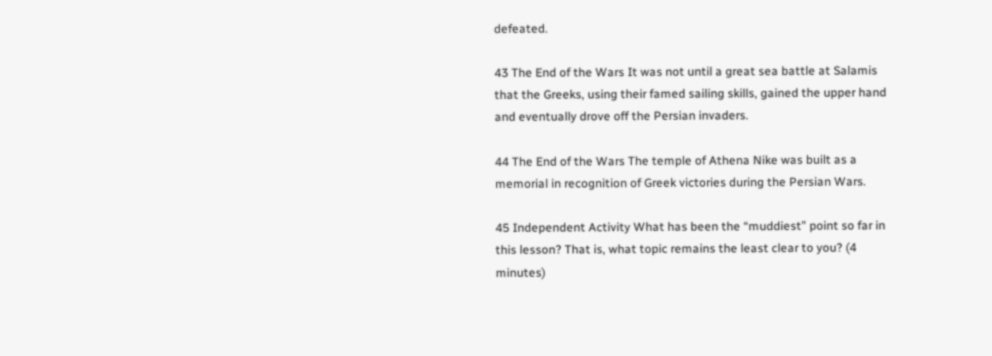defeated.

43 The End of the Wars It was not until a great sea battle at Salamis that the Greeks, using their famed sailing skills, gained the upper hand and eventually drove off the Persian invaders.

44 The End of the Wars The temple of Athena Nike was built as a memorial in recognition of Greek victories during the Persian Wars.

45 Independent Activity What has been the “muddiest” point so far in this lesson? That is, what topic remains the least clear to you? (4 minutes)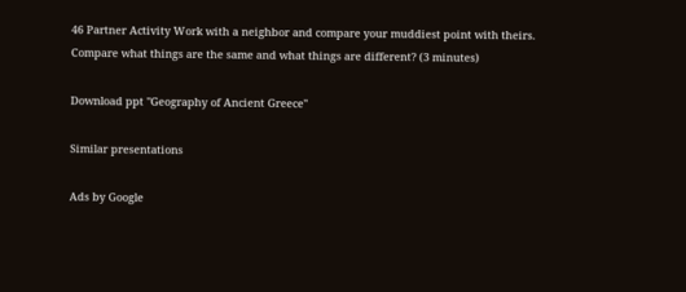46 Partner Activity Work with a neighbor and compare your muddiest point with theirs. Compare what things are the same and what things are different? (3 minutes)

Download ppt "Geography of Ancient Greece"

Similar presentations

Ads by Google